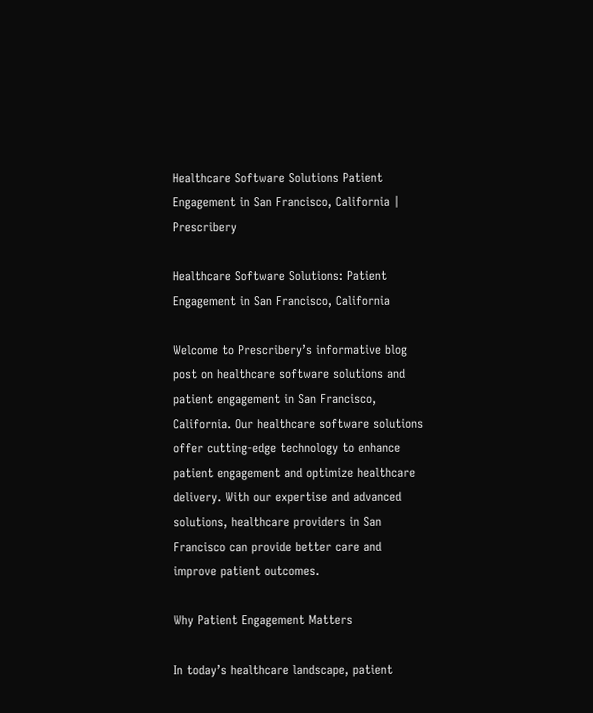Healthcare Software Solutions Patient Engagement in San Francisco, California | Prescribery

Healthcare Software Solutions: Patient Engagement in San Francisco, California

Welcome to Prescribery’s informative blog post on healthcare software solutions and patient engagement in San Francisco, California. Our healthcare software solutions offer cutting-edge technology to enhance patient engagement and optimize healthcare delivery. With our expertise and advanced solutions, healthcare providers in San Francisco can provide better care and improve patient outcomes.

Why Patient Engagement Matters

In today’s healthcare landscape, patient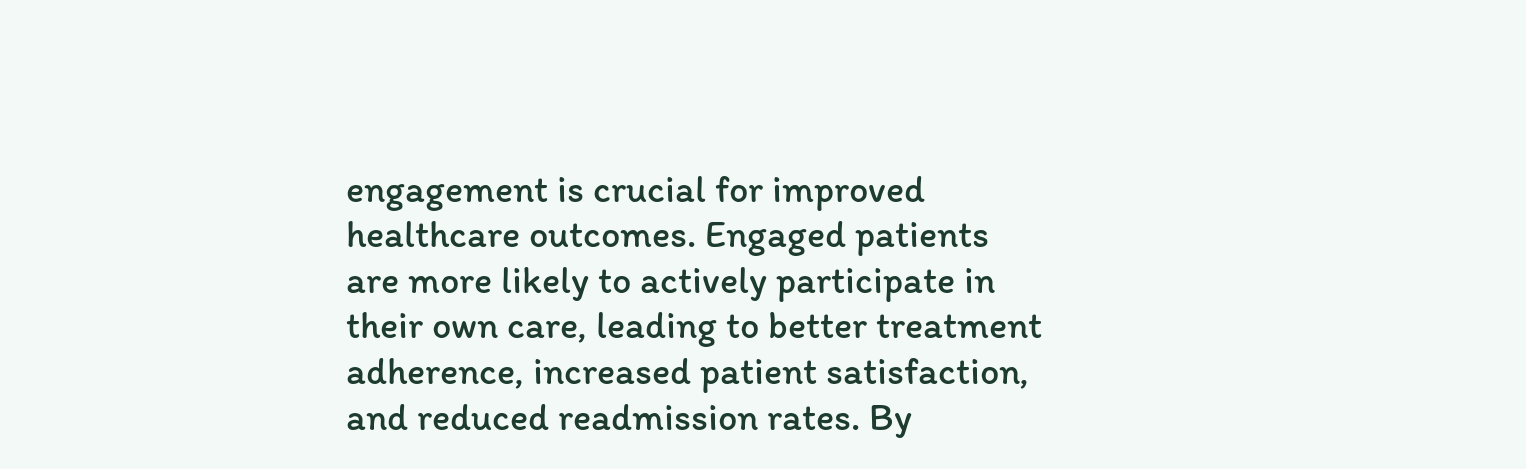engagement is crucial for improved healthcare outcomes. Engaged patients are more likely to actively participate in their own care, leading to better treatment adherence, increased patient satisfaction, and reduced readmission rates. By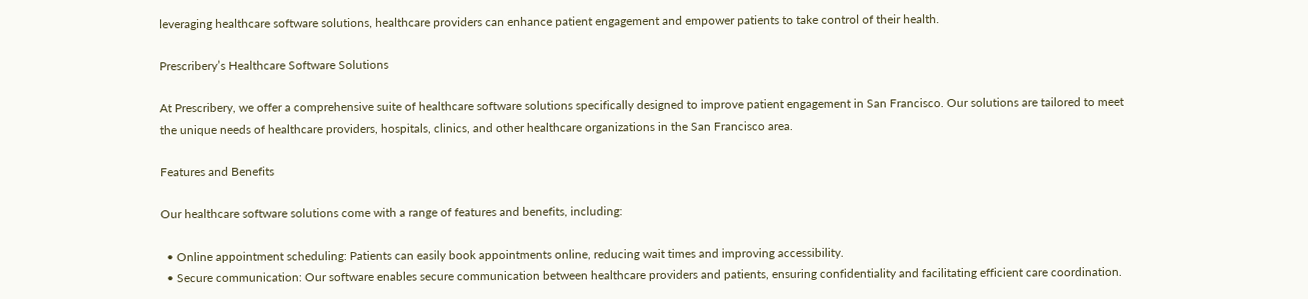leveraging healthcare software solutions, healthcare providers can enhance patient engagement and empower patients to take control of their health.

Prescribery’s Healthcare Software Solutions

At Prescribery, we offer a comprehensive suite of healthcare software solutions specifically designed to improve patient engagement in San Francisco. Our solutions are tailored to meet the unique needs of healthcare providers, hospitals, clinics, and other healthcare organizations in the San Francisco area.

Features and Benefits

Our healthcare software solutions come with a range of features and benefits, including:

  • Online appointment scheduling: Patients can easily book appointments online, reducing wait times and improving accessibility.
  • Secure communication: Our software enables secure communication between healthcare providers and patients, ensuring confidentiality and facilitating efficient care coordination.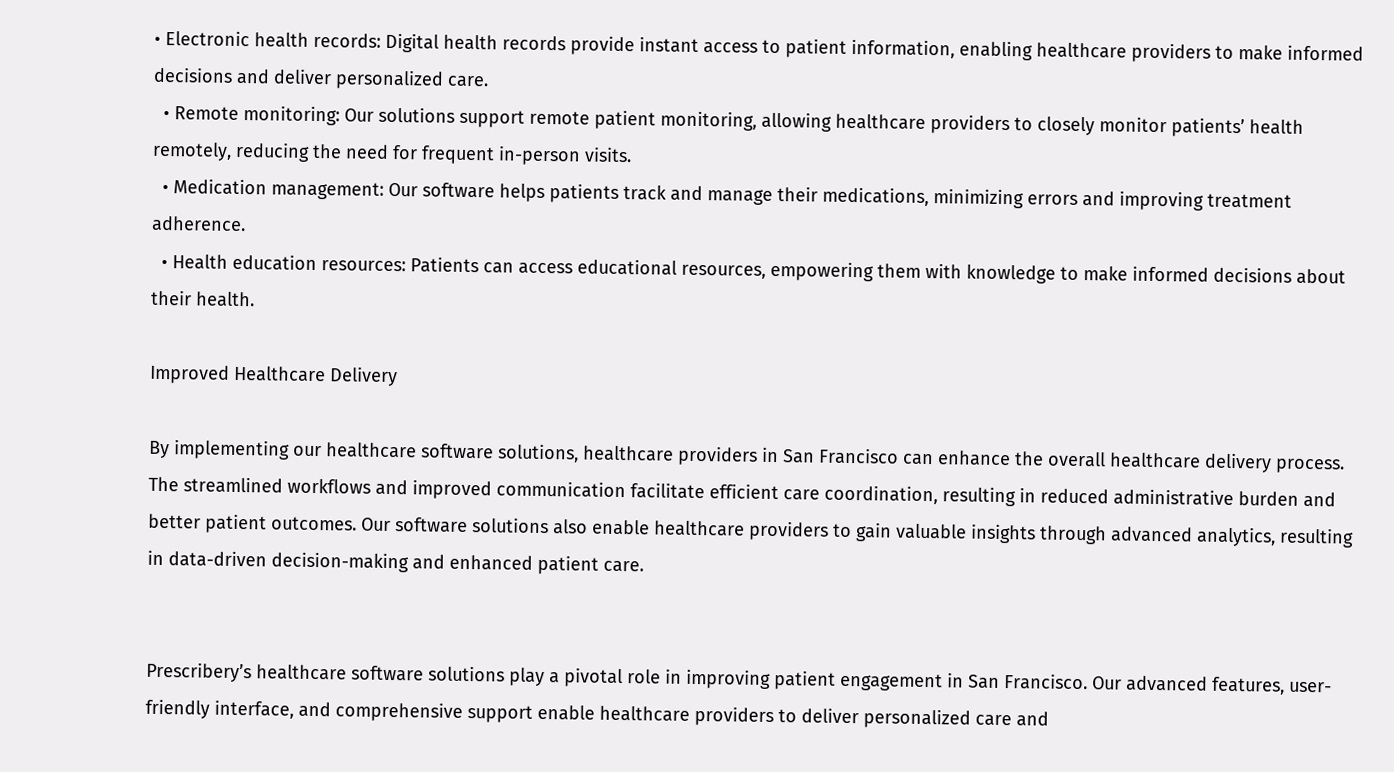• Electronic health records: Digital health records provide instant access to patient information, enabling healthcare providers to make informed decisions and deliver personalized care.
  • Remote monitoring: Our solutions support remote patient monitoring, allowing healthcare providers to closely monitor patients’ health remotely, reducing the need for frequent in-person visits.
  • Medication management: Our software helps patients track and manage their medications, minimizing errors and improving treatment adherence.
  • Health education resources: Patients can access educational resources, empowering them with knowledge to make informed decisions about their health.

Improved Healthcare Delivery

By implementing our healthcare software solutions, healthcare providers in San Francisco can enhance the overall healthcare delivery process. The streamlined workflows and improved communication facilitate efficient care coordination, resulting in reduced administrative burden and better patient outcomes. Our software solutions also enable healthcare providers to gain valuable insights through advanced analytics, resulting in data-driven decision-making and enhanced patient care.


Prescribery’s healthcare software solutions play a pivotal role in improving patient engagement in San Francisco. Our advanced features, user-friendly interface, and comprehensive support enable healthcare providers to deliver personalized care and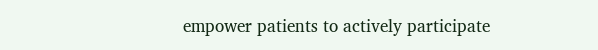empower patients to actively participate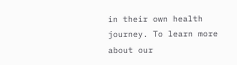in their own health journey. To learn more about our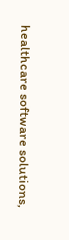healthcare software solutions,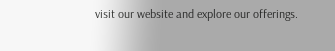visit our website and explore our offerings.